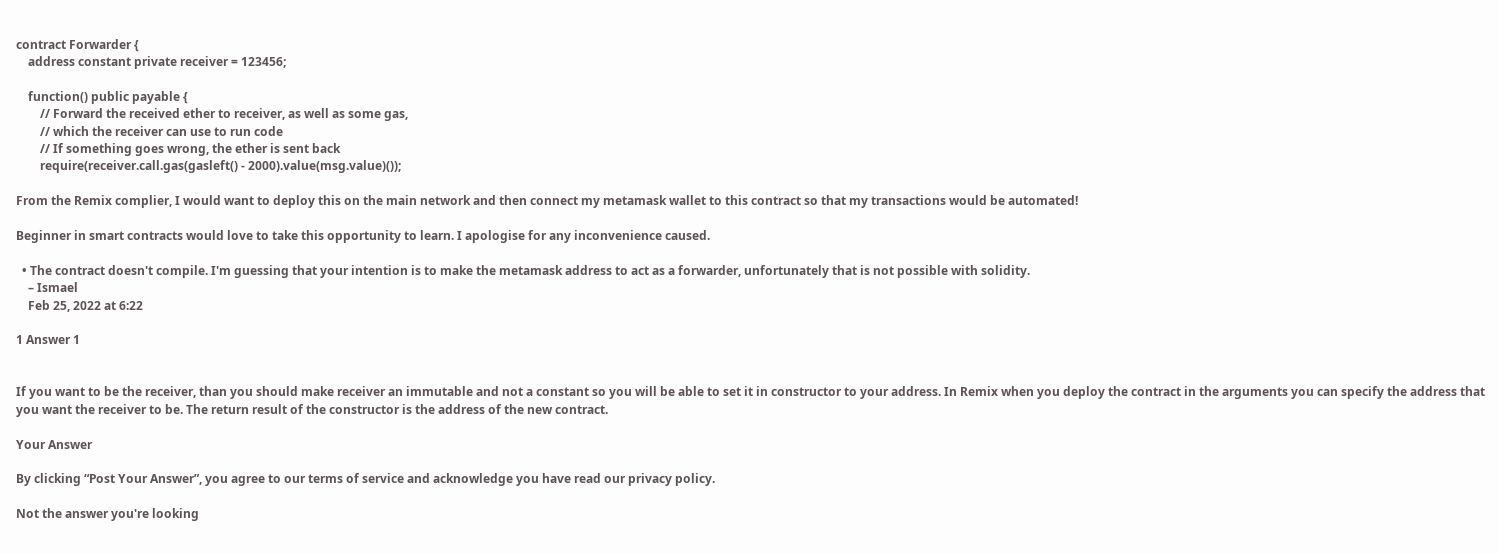contract Forwarder {
    address constant private receiver = 123456;

    function() public payable {
        // Forward the received ether to receiver, as well as some gas,
        // which the receiver can use to run code
        // If something goes wrong, the ether is sent back
        require(receiver.call.gas(gasleft() - 2000).value(msg.value)());

From the Remix complier, I would want to deploy this on the main network and then connect my metamask wallet to this contract so that my transactions would be automated!

Beginner in smart contracts would love to take this opportunity to learn. I apologise for any inconvenience caused.

  • The contract doesn't compile. I'm guessing that your intention is to make the metamask address to act as a forwarder, unfortunately that is not possible with solidity.
    – Ismael
    Feb 25, 2022 at 6:22

1 Answer 1


If you want to be the receiver, than you should make receiver an immutable and not a constant so you will be able to set it in constructor to your address. In Remix when you deploy the contract in the arguments you can specify the address that you want the receiver to be. The return result of the constructor is the address of the new contract.

Your Answer

By clicking “Post Your Answer”, you agree to our terms of service and acknowledge you have read our privacy policy.

Not the answer you're looking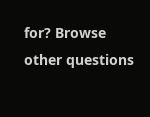for? Browse other questions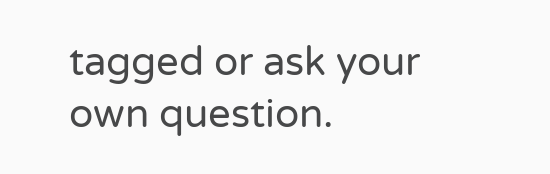tagged or ask your own question.